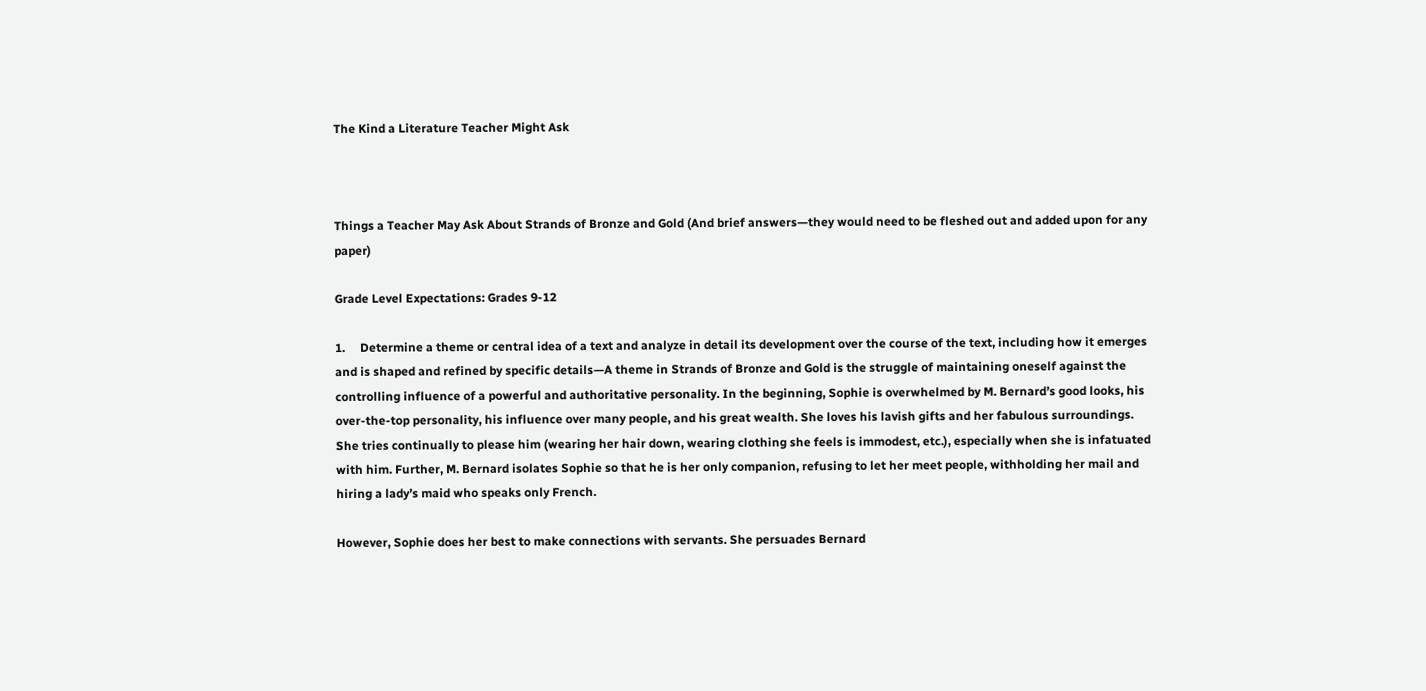The Kind a Literature Teacher Might Ask



Things a Teacher May Ask About Strands of Bronze and Gold (And brief answers—they would need to be fleshed out and added upon for any paper)

Grade Level Expectations: Grades 9-12

1.     Determine a theme or central idea of a text and analyze in detail its development over the course of the text, including how it emerges and is shaped and refined by specific details—A theme in Strands of Bronze and Gold is the struggle of maintaining oneself against the controlling influence of a powerful and authoritative personality. In the beginning, Sophie is overwhelmed by M. Bernard’s good looks, his over-the-top personality, his influence over many people, and his great wealth. She loves his lavish gifts and her fabulous surroundings. She tries continually to please him (wearing her hair down, wearing clothing she feels is immodest, etc.), especially when she is infatuated with him. Further, M. Bernard isolates Sophie so that he is her only companion, refusing to let her meet people, withholding her mail and hiring a lady’s maid who speaks only French.

However, Sophie does her best to make connections with servants. She persuades Bernard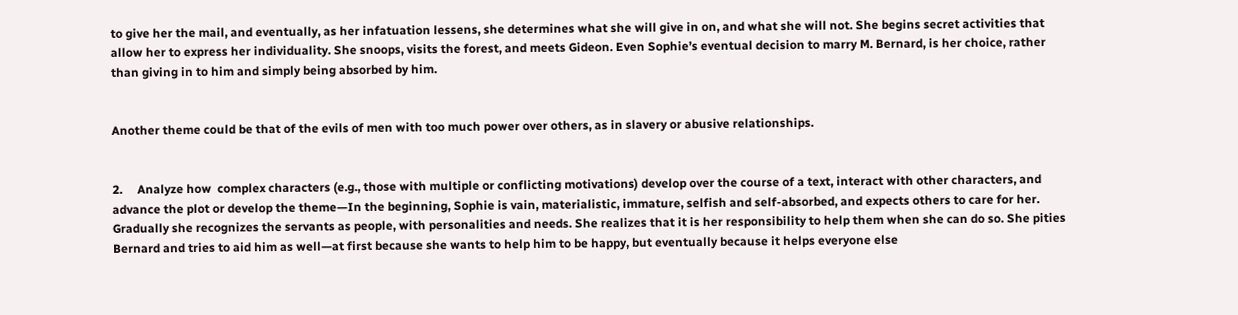to give her the mail, and eventually, as her infatuation lessens, she determines what she will give in on, and what she will not. She begins secret activities that allow her to express her individuality. She snoops, visits the forest, and meets Gideon. Even Sophie’s eventual decision to marry M. Bernard, is her choice, rather than giving in to him and simply being absorbed by him.


Another theme could be that of the evils of men with too much power over others, as in slavery or abusive relationships.


2.     Analyze how  complex characters (e.g., those with multiple or conflicting motivations) develop over the course of a text, interact with other characters, and advance the plot or develop the theme—In the beginning, Sophie is vain, materialistic, immature, selfish and self-absorbed, and expects others to care for her. Gradually she recognizes the servants as people, with personalities and needs. She realizes that it is her responsibility to help them when she can do so. She pities Bernard and tries to aid him as well—at first because she wants to help him to be happy, but eventually because it helps everyone else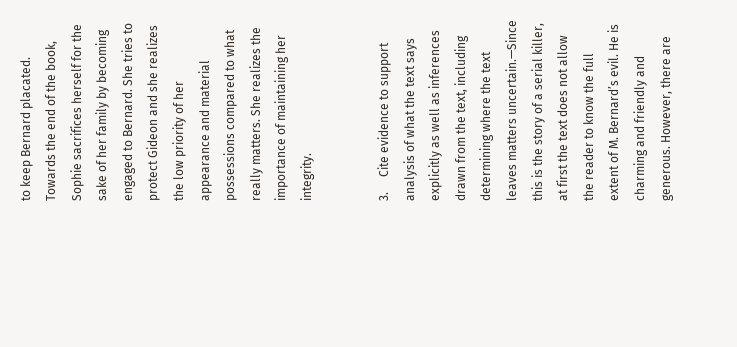to keep Bernard placated. Towards the end of the book, Sophie sacrifices herself for the sake of her family by becoming engaged to Bernard. She tries to protect Gideon and she realizes the low priority of her appearance and material possessions compared to what really matters. She realizes the importance of maintaining her integrity.


3.     Cite evidence to support analysis of what the text says explicitly as well as inferences drawn from the text, including determining where the text leaves matters uncertain.—Since this is the story of a serial killer, at first the text does not allow the reader to know the full extent of M. Bernard’s evil. He is charming and friendly and generous. However, there are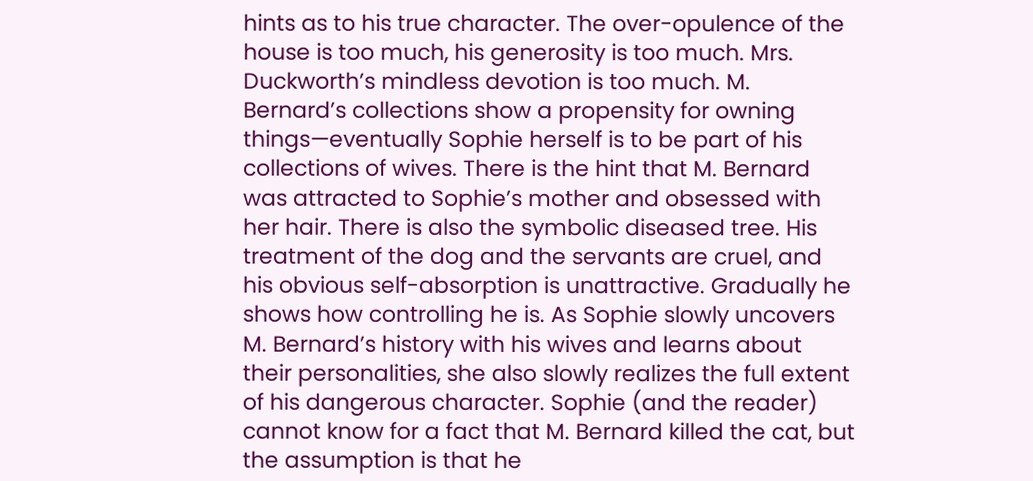hints as to his true character. The over-opulence of the house is too much, his generosity is too much. Mrs. Duckworth’s mindless devotion is too much. M. Bernard’s collections show a propensity for owning things—eventually Sophie herself is to be part of his collections of wives. There is the hint that M. Bernard was attracted to Sophie’s mother and obsessed with her hair. There is also the symbolic diseased tree. His treatment of the dog and the servants are cruel, and his obvious self-absorption is unattractive. Gradually he shows how controlling he is. As Sophie slowly uncovers M. Bernard’s history with his wives and learns about their personalities, she also slowly realizes the full extent of his dangerous character. Sophie (and the reader) cannot know for a fact that M. Bernard killed the cat, but the assumption is that he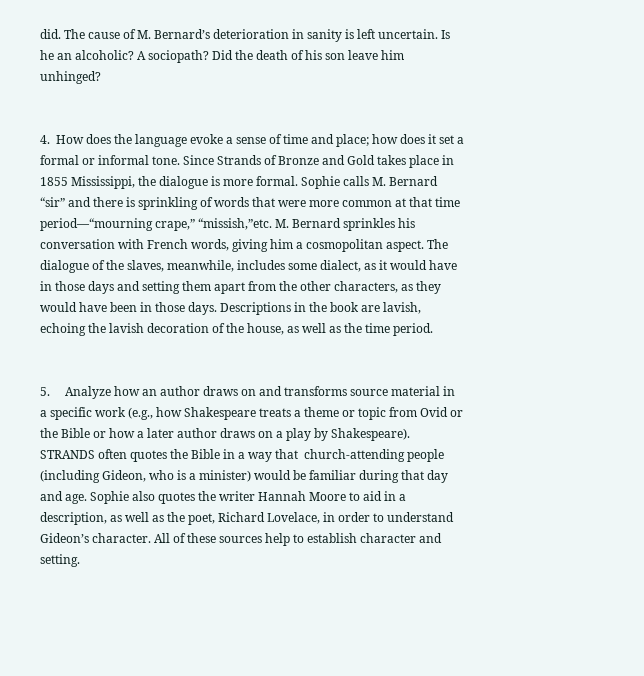did. The cause of M. Bernard’s deterioration in sanity is left uncertain. Is he an alcoholic? A sociopath? Did the death of his son leave him unhinged?


4.  How does the language evoke a sense of time and place; how does it set a formal or informal tone. Since Strands of Bronze and Gold takes place in 1855 Mississippi, the dialogue is more formal. Sophie calls M. Bernard “sir” and there is sprinkling of words that were more common at that time period—“mourning crape,” “missish,”etc. M. Bernard sprinkles his conversation with French words, giving him a cosmopolitan aspect. The dialogue of the slaves, meanwhile, includes some dialect, as it would have in those days and setting them apart from the other characters, as they would have been in those days. Descriptions in the book are lavish, echoing the lavish decoration of the house, as well as the time period.


5.     Analyze how an author draws on and transforms source material in a specific work (e.g., how Shakespeare treats a theme or topic from Ovid or the Bible or how a later author draws on a play by Shakespeare). STRANDS often quotes the Bible in a way that  church-attending people (including Gideon, who is a minister) would be familiar during that day and age. Sophie also quotes the writer Hannah Moore to aid in a description, as well as the poet, Richard Lovelace, in order to understand Gideon’s character. All of these sources help to establish character and setting.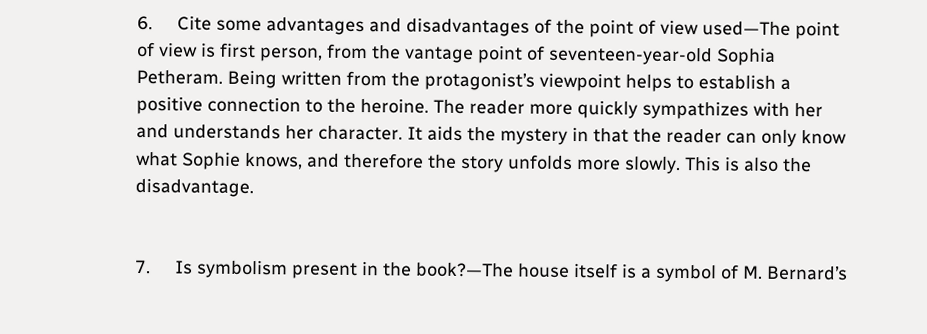6.     Cite some advantages and disadvantages of the point of view used—The point of view is first person, from the vantage point of seventeen-year-old Sophia Petheram. Being written from the protagonist’s viewpoint helps to establish a positive connection to the heroine. The reader more quickly sympathizes with her and understands her character. It aids the mystery in that the reader can only know what Sophie knows, and therefore the story unfolds more slowly. This is also the disadvantage.


7.     Is symbolism present in the book?—The house itself is a symbol of M. Bernard’s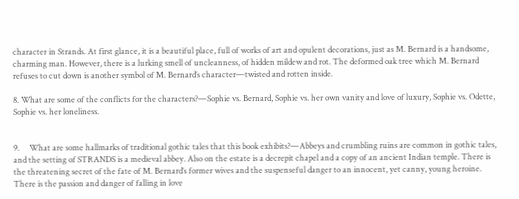character in Strands. At first glance, it is a beautiful place, full of works of art and opulent decorations, just as M. Bernard is a handsome, charming man. However, there is a lurking smell of uncleanness, of hidden mildew and rot. The deformed oak tree which M. Bernard refuses to cut down is another symbol of M. Bernard’s character—twisted and rotten inside.

8. What are some of the conflicts for the characters?—Sophie vs. Bernard, Sophie vs. her own vanity and love of luxury, Sophie vs. Odette, Sophie vs. her loneliness.


9.     What are some hallmarks of traditional gothic tales that this book exhibits?—Abbeys and crumbling ruins are common in gothic tales, and the setting of STRANDS is a medieval abbey. Also on the estate is a decrepit chapel and a copy of an ancient Indian temple. There is the threatening secret of the fate of M. Bernard’s former wives and the suspenseful danger to an innocent, yet canny, young heroine. There is the passion and danger of falling in love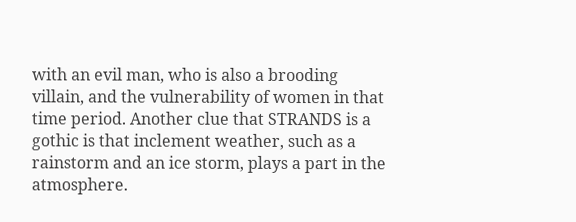with an evil man, who is also a brooding villain, and the vulnerability of women in that time period. Another clue that STRANDS is a gothic is that inclement weather, such as a rainstorm and an ice storm, plays a part in the atmosphere.